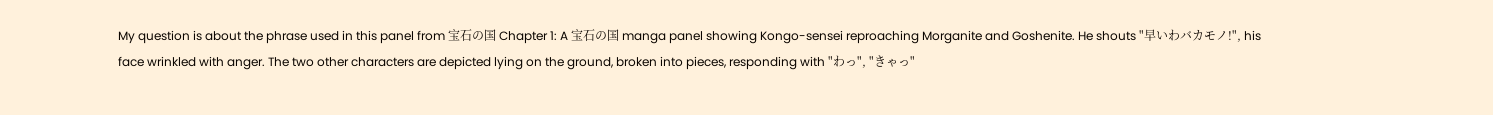My question is about the phrase used in this panel from 宝石の国 Chapter 1: A 宝石の国 manga panel showing Kongo-sensei reproaching Morganite and Goshenite. He shouts "早いわバカモノ!", his face wrinkled with anger. The two other characters are depicted lying on the ground, broken into pieces, responding with "わっ", "きゃっ"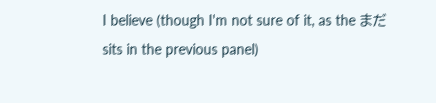I believe (though I'm not sure of it, as the まだ sits in the previous panel)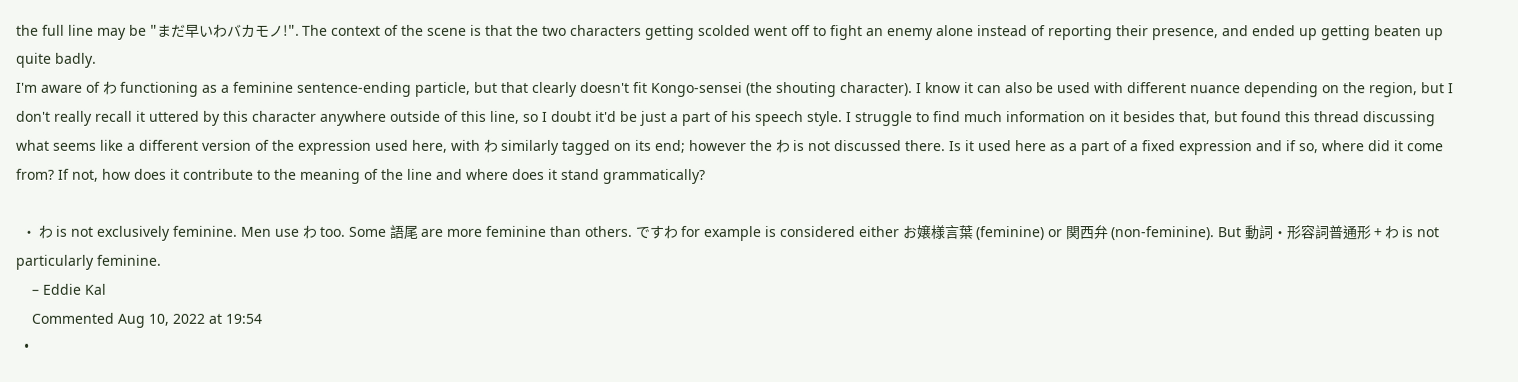the full line may be "まだ早いわバカモノ!". The context of the scene is that the two characters getting scolded went off to fight an enemy alone instead of reporting their presence, and ended up getting beaten up quite badly.
I'm aware of わ functioning as a feminine sentence-ending particle, but that clearly doesn't fit Kongo-sensei (the shouting character). I know it can also be used with different nuance depending on the region, but I don't really recall it uttered by this character anywhere outside of this line, so I doubt it'd be just a part of his speech style. I struggle to find much information on it besides that, but found this thread discussing what seems like a different version of the expression used here, with わ similarly tagged on its end; however the わ is not discussed there. Is it used here as a part of a fixed expression and if so, where did it come from? If not, how does it contribute to the meaning of the line and where does it stand grammatically?

  • わ is not exclusively feminine. Men use わ too. Some 語尾 are more feminine than others. ですわ for example is considered either お嬢様言葉 (feminine) or 関西弁 (non-feminine). But 動詞・形容詞普通形 + わ is not particularly feminine.
    – Eddie Kal
    Commented Aug 10, 2022 at 19:54
  •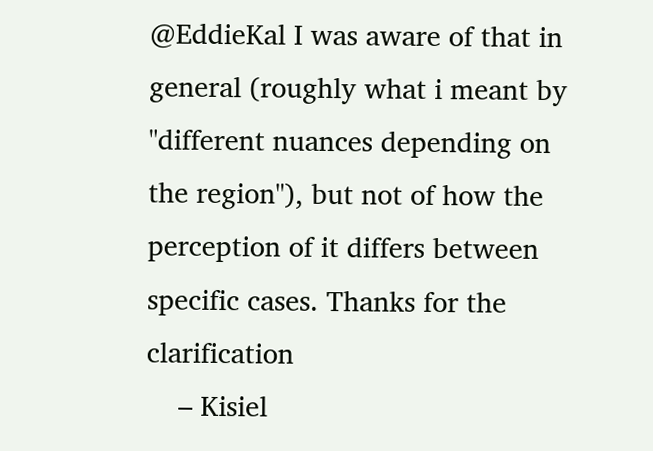@EddieKal I was aware of that in general (roughly what i meant by "different nuances depending on the region"), but not of how the perception of it differs between specific cases. Thanks for the clarification
    – Kisiel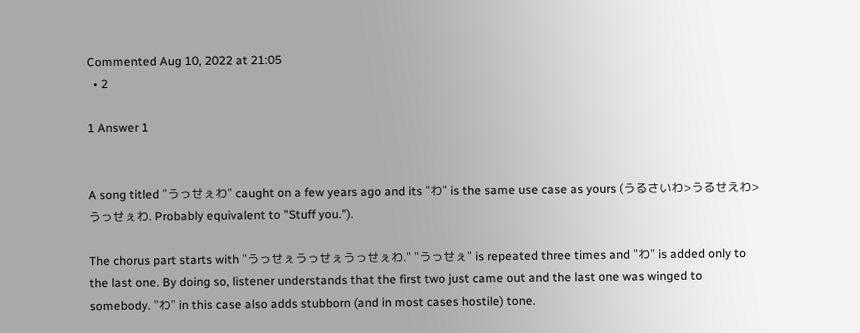Commented Aug 10, 2022 at 21:05
  • 2

1 Answer 1


A song titled "うっせぇわ" caught on a few years ago and its "わ" is the same use case as yours (うるさいわ>うるせえわ>うっせぇわ. Probably equivalent to "Stuff you.").

The chorus part starts with "うっせぇうっせぇうっせぇわ." "うっせぇ" is repeated three times and "わ" is added only to the last one. By doing so, listener understands that the first two just came out and the last one was winged to somebody. "わ" in this case also adds stubborn (and in most cases hostile) tone.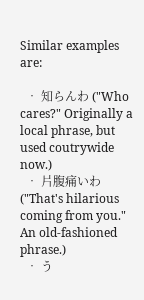Similar examples are:

  • 知らんわ ("Who cares?" Originally a local phrase, but used coutrywide now.)
  • 片腹痛いわ ("That's hilarious coming from you." An old-fashioned phrase.)
  • う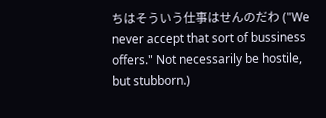ちはそういう仕事はせんのだわ ("We never accept that sort of bussiness offers." Not necessarily be hostile, but stubborn.)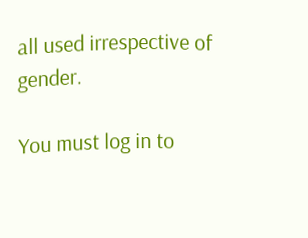all used irrespective of gender.

You must log in to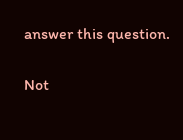answer this question.

Not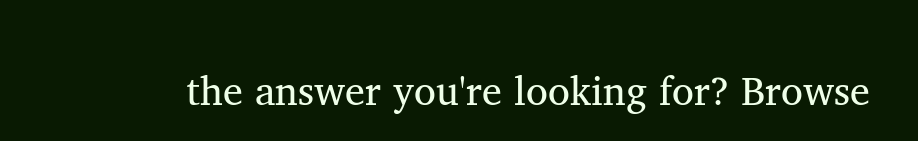the answer you're looking for? Browse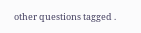other questions tagged .